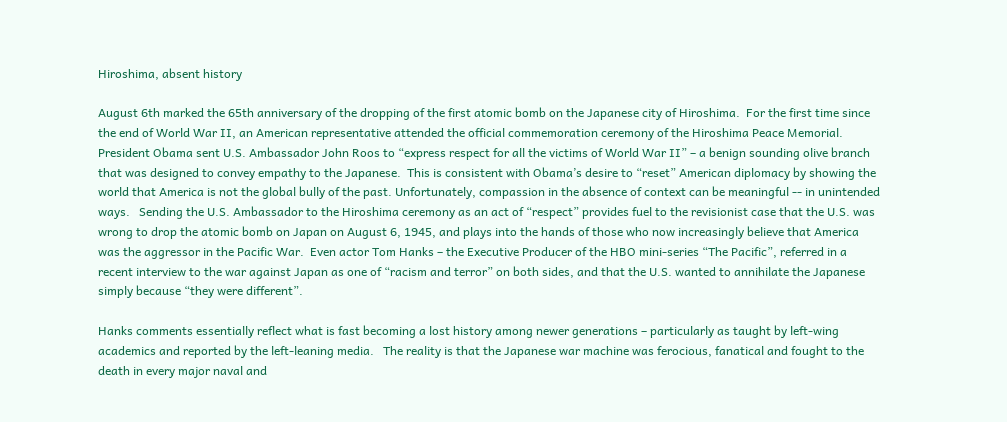Hiroshima, absent history

August 6th marked the 65th anniversary of the dropping of the first atomic bomb on the Japanese city of Hiroshima.  For the first time since the end of World War II, an American representative attended the official commemoration ceremony of the Hiroshima Peace Memorial.  President Obama sent U.S. Ambassador John Roos to “express respect for all the victims of World War II” – a benign sounding olive branch that was designed to convey empathy to the Japanese.  This is consistent with Obama’s desire to “reset” American diplomacy by showing the world that America is not the global bully of the past. Unfortunately, compassion in the absence of context can be meaningful -- in unintended ways.   Sending the U.S. Ambassador to the Hiroshima ceremony as an act of “respect” provides fuel to the revisionist case that the U.S. was wrong to drop the atomic bomb on Japan on August 6, 1945, and plays into the hands of those who now increasingly believe that America was the aggressor in the Pacific War.  Even actor Tom Hanks – the Executive Producer of the HBO mini-series “The Pacific”, referred in a recent interview to the war against Japan as one of “racism and terror” on both sides, and that the U.S. wanted to annihilate the Japanese simply because “they were different”.

Hanks comments essentially reflect what is fast becoming a lost history among newer generations – particularly as taught by left-wing academics and reported by the left-leaning media.   The reality is that the Japanese war machine was ferocious, fanatical and fought to the death in every major naval and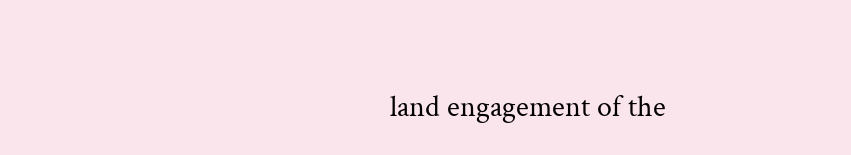land engagement of the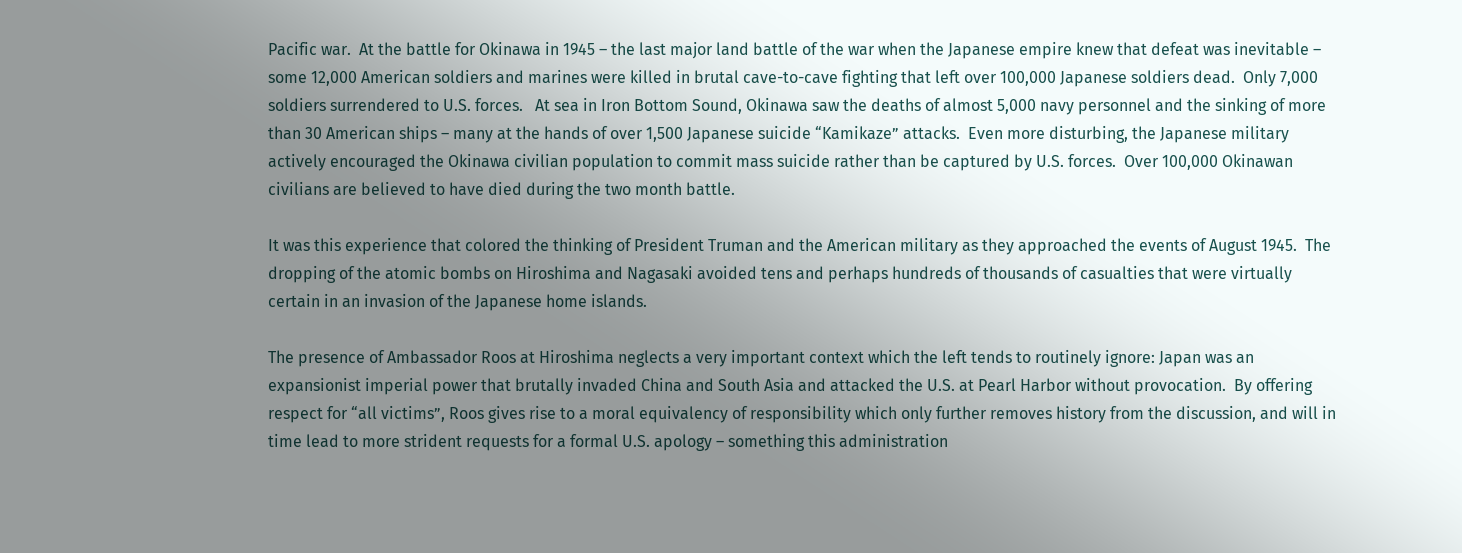Pacific war.  At the battle for Okinawa in 1945 – the last major land battle of the war when the Japanese empire knew that defeat was inevitable – some 12,000 American soldiers and marines were killed in brutal cave-to-cave fighting that left over 100,000 Japanese soldiers dead.  Only 7,000 soldiers surrendered to U.S. forces.   At sea in Iron Bottom Sound, Okinawa saw the deaths of almost 5,000 navy personnel and the sinking of more than 30 American ships – many at the hands of over 1,500 Japanese suicide “Kamikaze” attacks.  Even more disturbing, the Japanese military actively encouraged the Okinawa civilian population to commit mass suicide rather than be captured by U.S. forces.  Over 100,000 Okinawan civilians are believed to have died during the two month battle.

It was this experience that colored the thinking of President Truman and the American military as they approached the events of August 1945.  The dropping of the atomic bombs on Hiroshima and Nagasaki avoided tens and perhaps hundreds of thousands of casualties that were virtually certain in an invasion of the Japanese home islands.

The presence of Ambassador Roos at Hiroshima neglects a very important context which the left tends to routinely ignore: Japan was an expansionist imperial power that brutally invaded China and South Asia and attacked the U.S. at Pearl Harbor without provocation.  By offering respect for “all victims”, Roos gives rise to a moral equivalency of responsibility which only further removes history from the discussion, and will in time lead to more strident requests for a formal U.S. apology – something this administration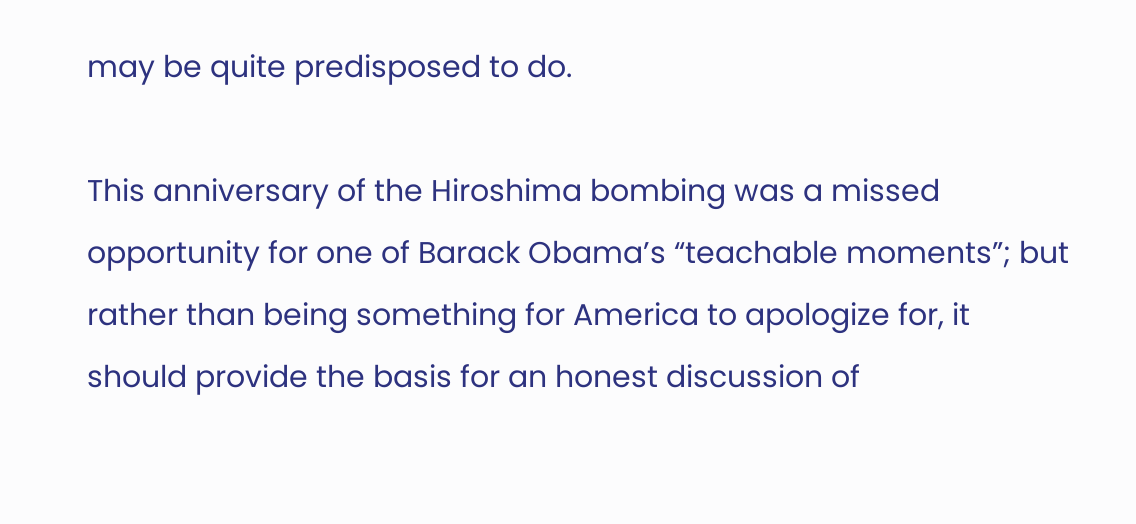may be quite predisposed to do.

This anniversary of the Hiroshima bombing was a missed opportunity for one of Barack Obama’s “teachable moments”; but rather than being something for America to apologize for, it should provide the basis for an honest discussion of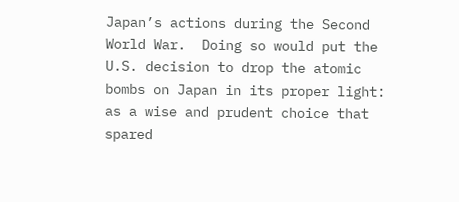Japan’s actions during the Second World War.  Doing so would put the U.S. decision to drop the atomic bombs on Japan in its proper light: as a wise and prudent choice that spared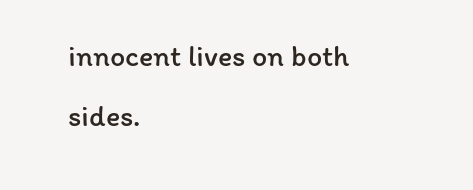innocent lives on both sides.